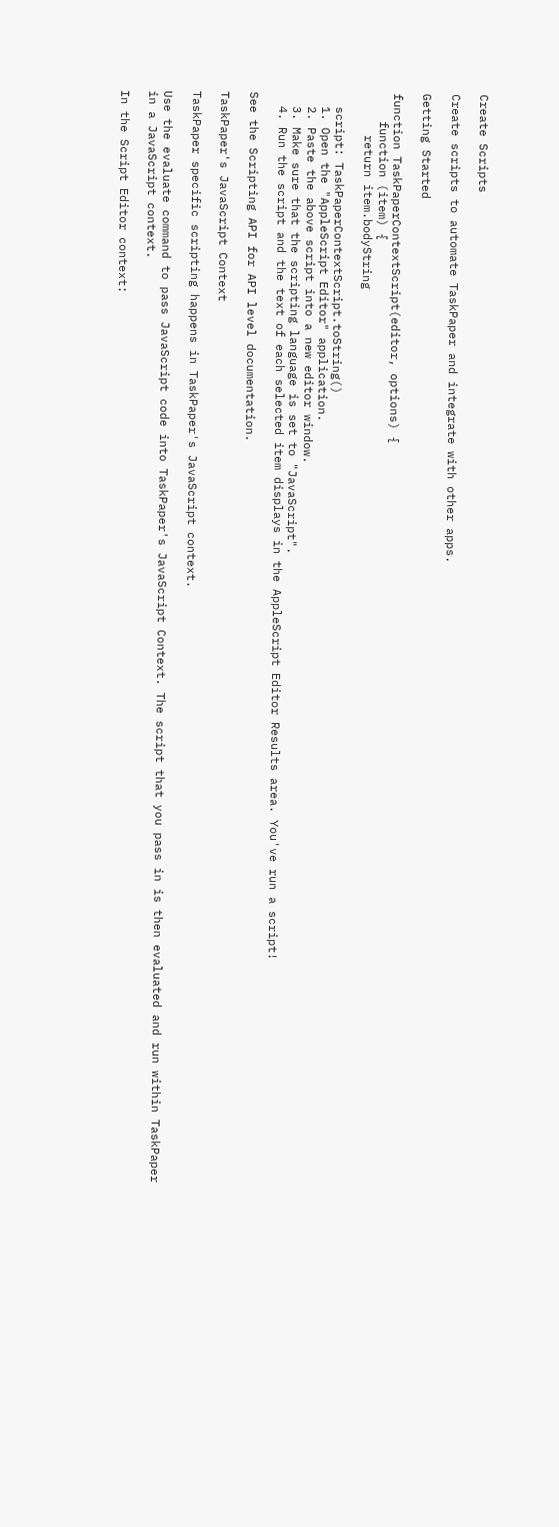Create Scripts

Create scripts to automate TaskPaper and integrate with other apps.

Getting Started

function TaskPaperContextScript(editor, options) {
    function (item) {
      return item.bodyString

  script: TaskPaperContextScript.toString()
  1. Open the "AppleScript Editor" application.
  2. Paste the above script into a new editor window.
  3. Make sure that the scripting language is set to "JavaScript".
  4. Run the script and the text of each selected item displays in the AppleScript Editor Results area. You've run a script!

See the Scripting API for API level documentation.

TaskPaper's JavaScript Context

TaskPaper specific scripting happens in TaskPaper's JavaScript context.

Use the evaluate command to pass JavaScript code into TaskPaper's JavaScript Context. The script that you pass in is then evaluated and run within TaskPaper in a JavaScript context.

In the Script Editor context: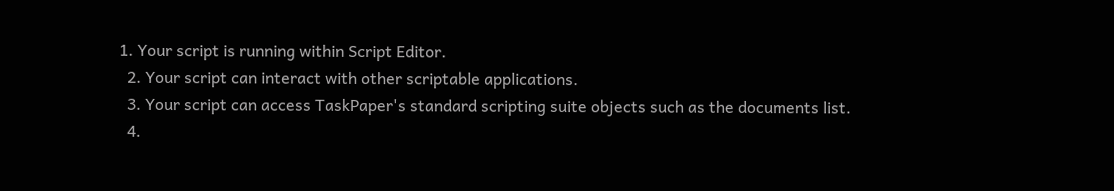1. Your script is running within Script Editor.
  2. Your script can interact with other scriptable applications.
  3. Your script can access TaskPaper's standard scripting suite objects such as the documents list.
  4.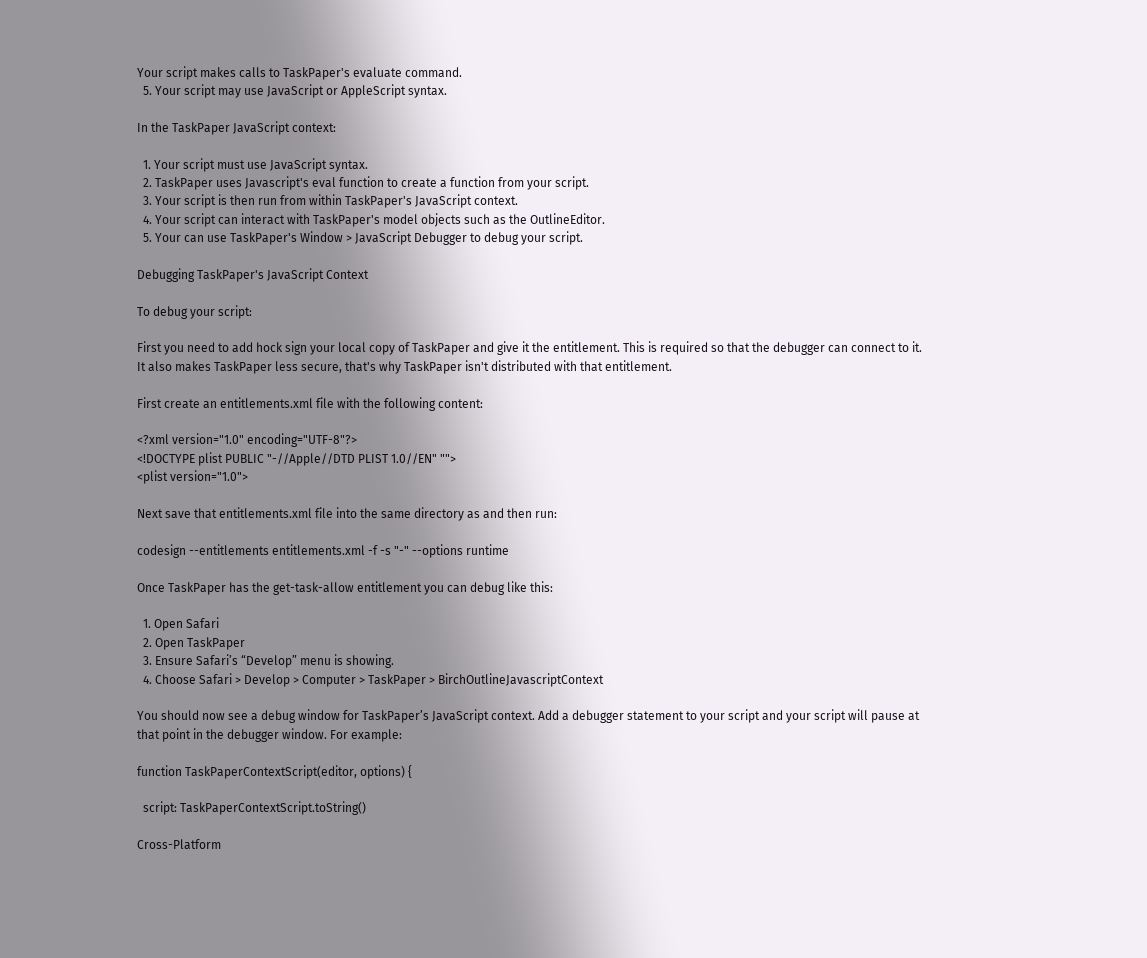Your script makes calls to TaskPaper's evaluate command.
  5. Your script may use JavaScript or AppleScript syntax.

In the TaskPaper JavaScript context:

  1. Your script must use JavaScript syntax.
  2. TaskPaper uses Javascript's eval function to create a function from your script.
  3. Your script is then run from within TaskPaper's JavaScript context.
  4. Your script can interact with TaskPaper's model objects such as the OutlineEditor.
  5. Your can use TaskPaper's Window > JavaScript Debugger to debug your script.

Debugging TaskPaper's JavaScript Context

To debug your script:

First you need to add hock sign your local copy of TaskPaper and give it the entitlement. This is required so that the debugger can connect to it. It also makes TaskPaper less secure, that's why TaskPaper isn't distributed with that entitlement.

First create an entitlements.xml file with the following content:

<?xml version="1.0" encoding="UTF-8"?>
<!DOCTYPE plist PUBLIC "-//Apple//DTD PLIST 1.0//EN" "">
<plist version="1.0">

Next save that entitlements.xml file into the same directory as and then run:

codesign --entitlements entitlements.xml -f -s "-" --options runtime

Once TaskPaper has the get-task-allow entitlement you can debug like this:

  1. Open Safari
  2. Open TaskPaper
  3. Ensure Safari’s “Develop” menu is showing.
  4. Choose Safari > Develop > Computer > TaskPaper > BirchOutlineJavascriptContext

You should now see a debug window for TaskPaper’s JavaScript context. Add a debugger statement to your script and your script will pause at that point in the debugger window. For example:

function TaskPaperContextScript(editor, options) {

  script: TaskPaperContextScript.toString()

Cross-Platform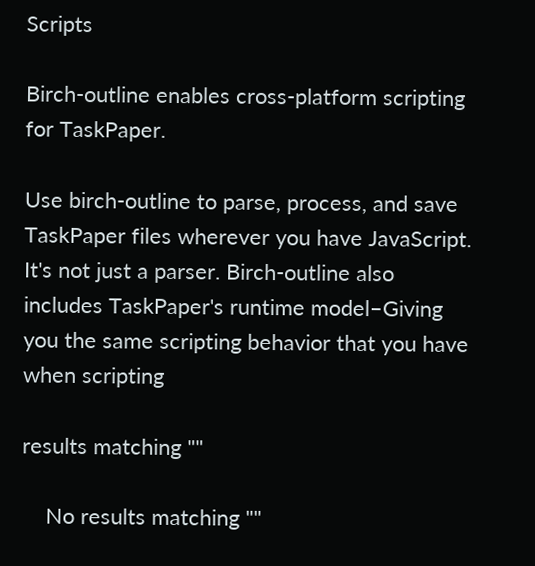Scripts

Birch-outline enables cross-platform scripting for TaskPaper.

Use birch-outline to parse, process, and save TaskPaper files wherever you have JavaScript. It's not just a parser. Birch-outline also includes TaskPaper's runtime model–Giving you the same scripting behavior that you have when scripting

results matching ""

    No results matching ""